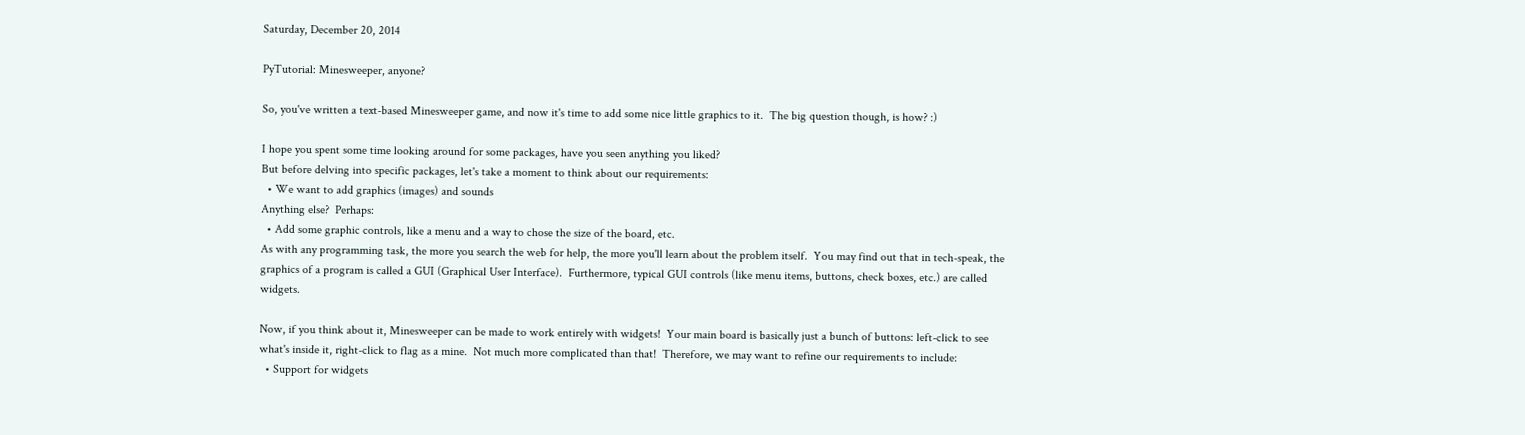Saturday, December 20, 2014

PyTutorial: Minesweeper, anyone?

So, you've written a text-based Minesweeper game, and now it's time to add some nice little graphics to it.  The big question though, is how? :)

I hope you spent some time looking around for some packages, have you seen anything you liked?
But before delving into specific packages, let's take a moment to think about our requirements:
  • We want to add graphics (images) and sounds
Anything else?  Perhaps:
  • Add some graphic controls, like a menu and a way to chose the size of the board, etc.
As with any programming task, the more you search the web for help, the more you'll learn about the problem itself.  You may find out that in tech-speak, the graphics of a program is called a GUI (Graphical User Interface).  Furthermore, typical GUI controls (like menu items, buttons, check boxes, etc.) are called widgets.

Now, if you think about it, Minesweeper can be made to work entirely with widgets!  Your main board is basically just a bunch of buttons: left-click to see what's inside it, right-click to flag as a mine.  Not much more complicated than that!  Therefore, we may want to refine our requirements to include:
  • Support for widgets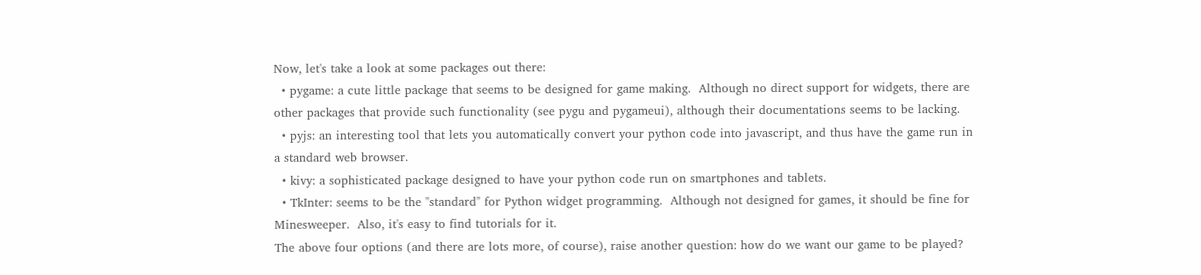Now, let's take a look at some packages out there:
  • pygame: a cute little package that seems to be designed for game making.  Although no direct support for widgets, there are other packages that provide such functionality (see pygu and pygameui), although their documentations seems to be lacking.
  • pyjs: an interesting tool that lets you automatically convert your python code into javascript, and thus have the game run in a standard web browser.
  • kivy: a sophisticated package designed to have your python code run on smartphones and tablets.
  • TkInter: seems to be the "standard" for Python widget programming.  Although not designed for games, it should be fine for Minesweeper.  Also, it's easy to find tutorials for it.
The above four options (and there are lots more, of course), raise another question: how do we want our game to be played?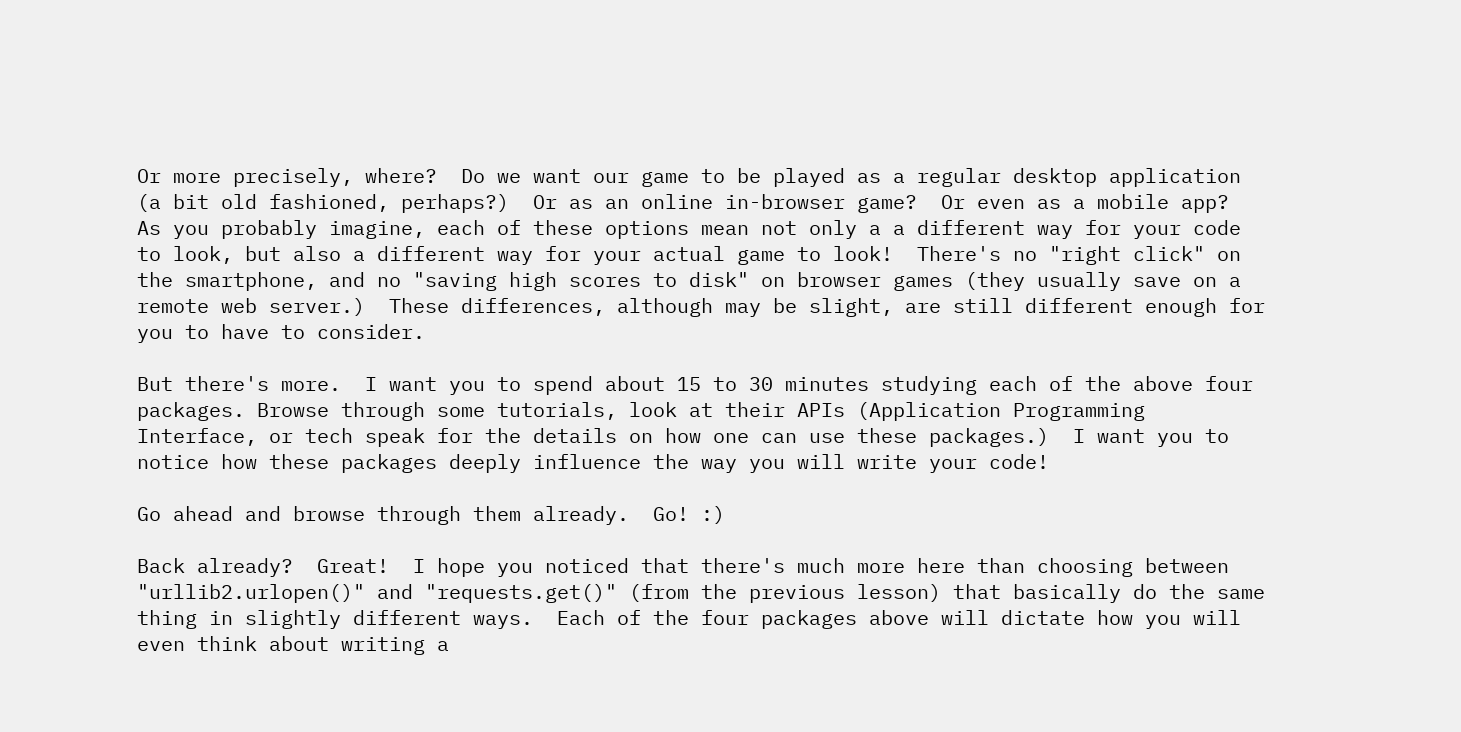Or more precisely, where?  Do we want our game to be played as a regular desktop application (a bit old fashioned, perhaps?)  Or as an online in-browser game?  Or even as a mobile app?  As you probably imagine, each of these options mean not only a a different way for your code to look, but also a different way for your actual game to look!  There's no "right click" on the smartphone, and no "saving high scores to disk" on browser games (they usually save on a remote web server.)  These differences, although may be slight, are still different enough for you to have to consider.

But there's more.  I want you to spend about 15 to 30 minutes studying each of the above four packages. Browse through some tutorials, look at their APIs (Application Programming Interface, or tech speak for the details on how one can use these packages.)  I want you to notice how these packages deeply influence the way you will write your code!

Go ahead and browse through them already.  Go! :)

Back already?  Great!  I hope you noticed that there's much more here than choosing between "urllib2.urlopen()" and "requests.get()" (from the previous lesson) that basically do the same thing in slightly different ways.  Each of the four packages above will dictate how you will even think about writing a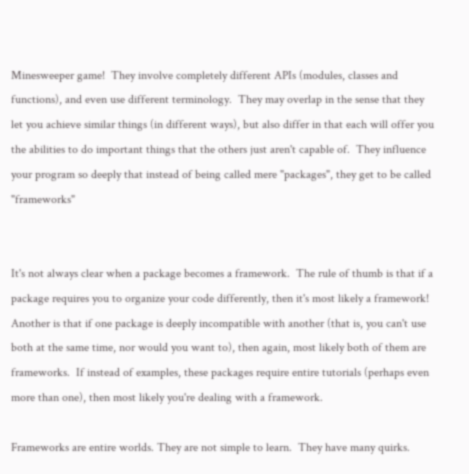Minesweeper game!  They involve completely different APIs (modules, classes and functions), and even use different terminology.  They may overlap in the sense that they let you achieve similar things (in different ways), but also differ in that each will offer you the abilities to do important things that the others just aren't capable of.  They influence your program so deeply that instead of being called mere "packages", they get to be called "frameworks"


It's not always clear when a package becomes a framework.  The rule of thumb is that if a package requires you to organize your code differently, then it's most likely a framework!  Another is that if one package is deeply incompatible with another (that is, you can't use both at the same time, nor would you want to), then again, most likely both of them are frameworks.  If instead of examples, these packages require entire tutorials (perhaps even more than one), then most likely you're dealing with a framework.

Frameworks are entire worlds. They are not simple to learn.  They have many quirks.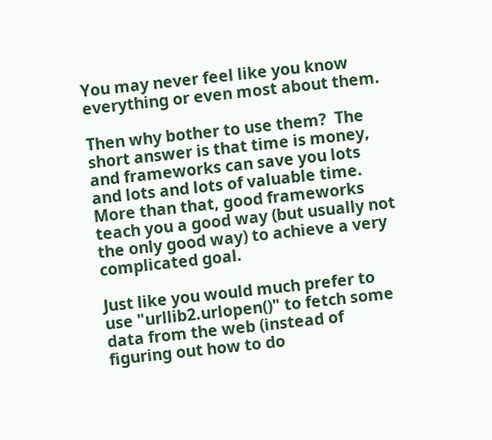You may never feel like you know everything or even most about them.

Then why bother to use them?  The short answer is that time is money, and frameworks can save you lots and lots and lots of valuable time.   More than that, good frameworks teach you a good way (but usually not the only good way) to achieve a very complicated goal.

Just like you would much prefer to use "urllib2.urlopen()" to fetch some data from the web (instead of figuring out how to do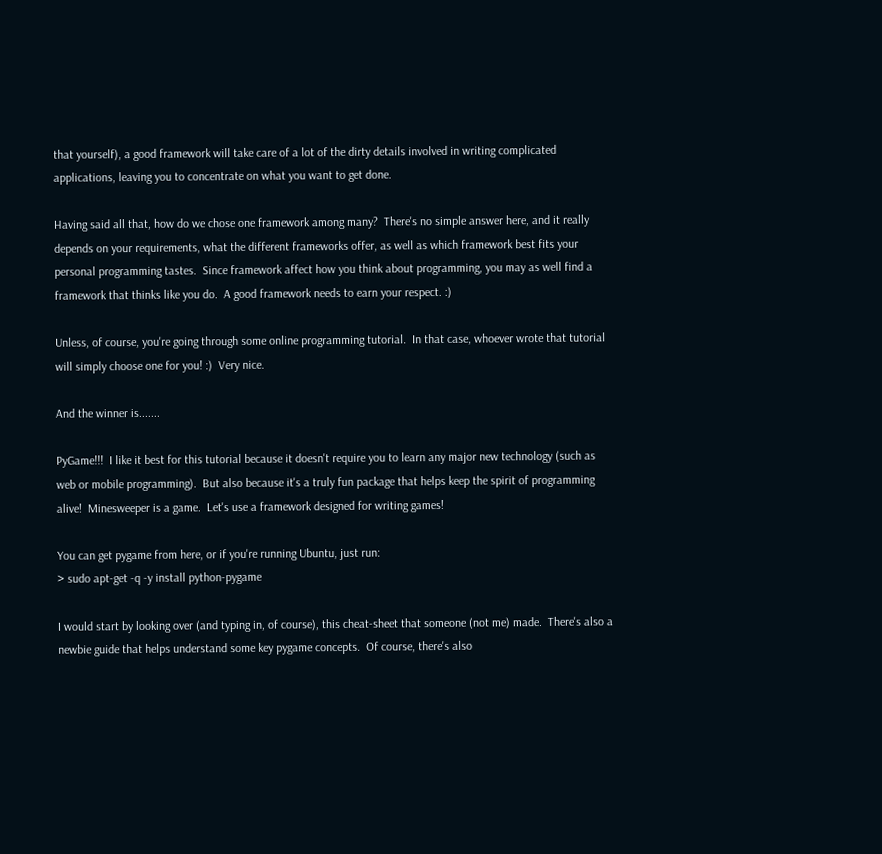that yourself), a good framework will take care of a lot of the dirty details involved in writing complicated applications, leaving you to concentrate on what you want to get done.

Having said all that, how do we chose one framework among many?  There's no simple answer here, and it really depends on your requirements, what the different frameworks offer, as well as which framework best fits your personal programming tastes.  Since framework affect how you think about programming, you may as well find a framework that thinks like you do.  A good framework needs to earn your respect. :)

Unless, of course, you're going through some online programming tutorial.  In that case, whoever wrote that tutorial will simply choose one for you! :)  Very nice.

And the winner is.......

PyGame!!!  I like it best for this tutorial because it doesn't require you to learn any major new technology (such as web or mobile programming).  But also because it's a truly fun package that helps keep the spirit of programming alive!  Minesweeper is a game.  Let's use a framework designed for writing games!

You can get pygame from here, or if you're running Ubuntu, just run:
> sudo apt-get -q -y install python-pygame

I would start by looking over (and typing in, of course), this cheat-sheet that someone (not me) made.  There's also a newbie guide that helps understand some key pygame concepts.  Of course, there's also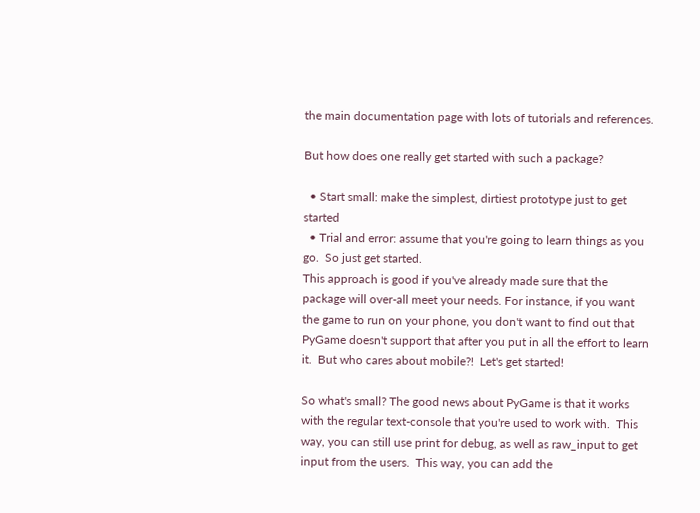the main documentation page with lots of tutorials and references.

But how does one really get started with such a package?

  • Start small: make the simplest, dirtiest prototype just to get started
  • Trial and error: assume that you're going to learn things as you go.  So just get started.
This approach is good if you've already made sure that the package will over-all meet your needs. For instance, if you want the game to run on your phone, you don't want to find out that PyGame doesn't support that after you put in all the effort to learn it.  But who cares about mobile?!  Let's get started!

So what's small? The good news about PyGame is that it works with the regular text-console that you're used to work with.  This way, you can still use print for debug, as well as raw_input to get input from the users.  This way, you can add the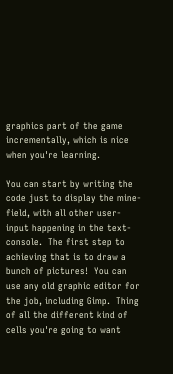graphics part of the game incrementally, which is nice when you're learning.

You can start by writing the code just to display the mine-field, with all other user-input happening in the text-console.  The first step to achieving that is to draw a bunch of pictures!  You can use any old graphic editor for the job, including Gimp.  Thing of all the different kind of cells you're going to want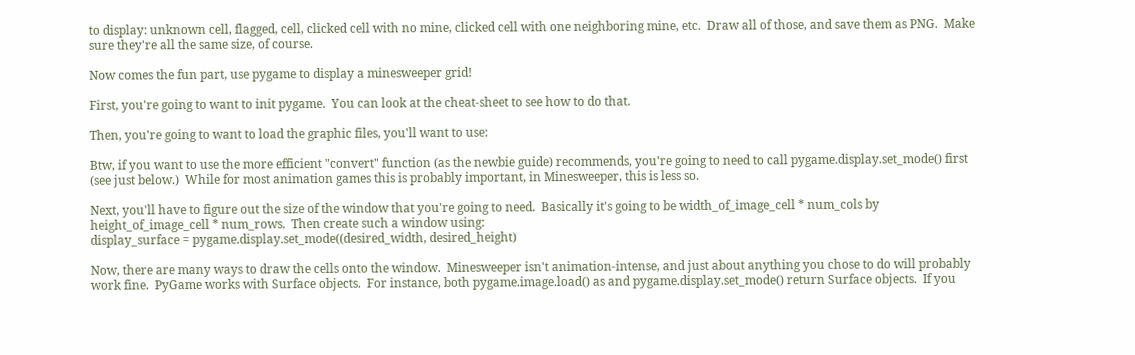to display: unknown cell, flagged, cell, clicked cell with no mine, clicked cell with one neighboring mine, etc.  Draw all of those, and save them as PNG.  Make sure they're all the same size, of course.

Now comes the fun part, use pygame to display a minesweeper grid!

First, you're going to want to init pygame.  You can look at the cheat-sheet to see how to do that.

Then, you're going to want to load the graphic files, you'll want to use:

Btw, if you want to use the more efficient "convert" function (as the newbie guide) recommends, you're going to need to call pygame.display.set_mode() first (see just below.)  While for most animation games this is probably important, in Minesweeper, this is less so.

Next, you'll have to figure out the size of the window that you're going to need.  Basically it's going to be width_of_image_cell * num_cols by height_of_image_cell * num_rows.  Then create such a window using:
display_surface = pygame.display.set_mode((desired_width, desired_height)

Now, there are many ways to draw the cells onto the window.  Minesweeper isn't animation-intense, and just about anything you chose to do will probably work fine.  PyGame works with Surface objects.  For instance, both pygame.image.load() as and pygame.display.set_mode() return Surface objects.  If you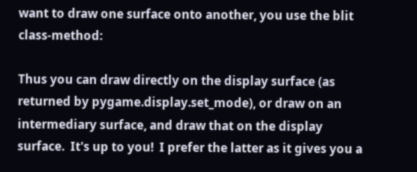want to draw one surface onto another, you use the blit class-method:

Thus you can draw directly on the display surface (as returned by pygame.display.set_mode), or draw on an intermediary surface, and draw that on the display surface.  It's up to you!  I prefer the latter as it gives you a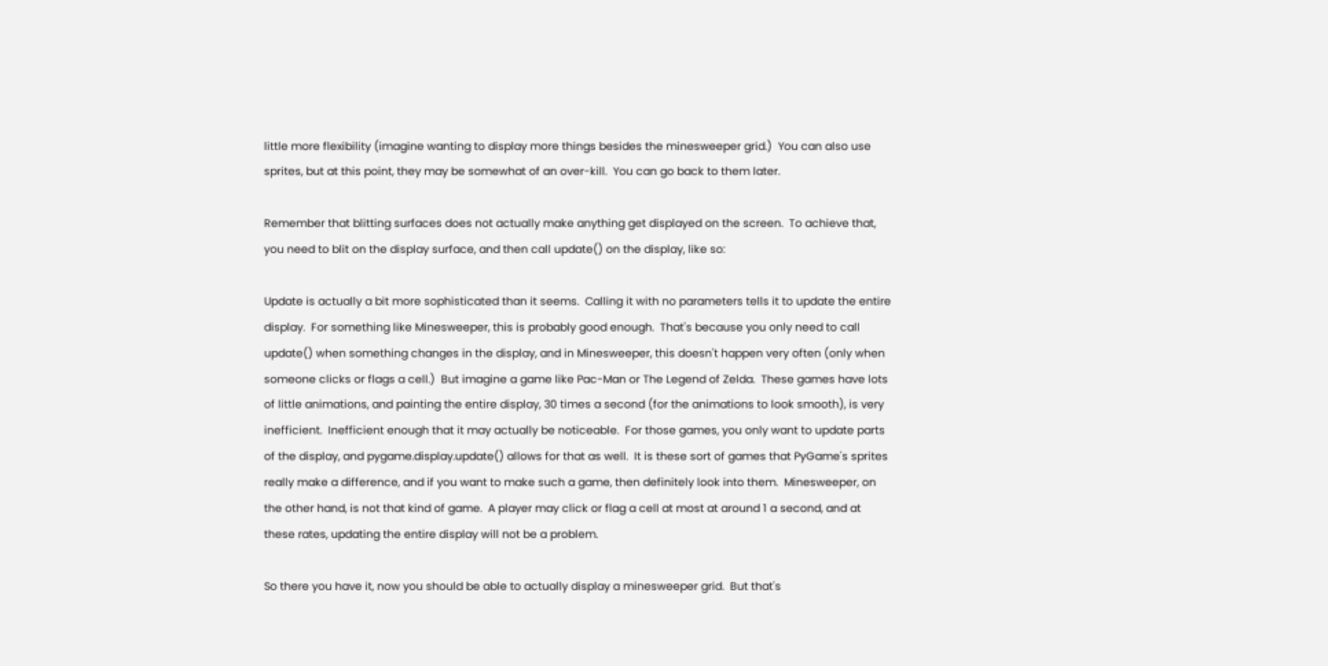little more flexibility (imagine wanting to display more things besides the minesweeper grid.)  You can also use sprites, but at this point, they may be somewhat of an over-kill.  You can go back to them later.

Remember that blitting surfaces does not actually make anything get displayed on the screen.  To achieve that, you need to blit on the display surface, and then call update() on the display, like so:

Update is actually a bit more sophisticated than it seems.  Calling it with no parameters tells it to update the entire display.  For something like Minesweeper, this is probably good enough.  That's because you only need to call update() when something changes in the display, and in Minesweeper, this doesn't happen very often (only when someone clicks or flags a cell.)  But imagine a game like Pac-Man or The Legend of Zelda.  These games have lots of little animations, and painting the entire display, 30 times a second (for the animations to look smooth), is very inefficient.  Inefficient enough that it may actually be noticeable.  For those games, you only want to update parts of the display, and pygame.display.update() allows for that as well.  It is these sort of games that PyGame's sprites really make a difference, and if you want to make such a game, then definitely look into them.  Minesweeper, on the other hand, is not that kind of game.  A player may click or flag a cell at most at around 1 a second, and at these rates, updating the entire display will not be a problem.

So there you have it, now you should be able to actually display a minesweeper grid.  But that's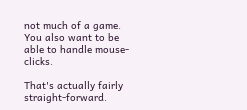not much of a game.  You also want to be able to handle mouse-clicks.

That's actually fairly straight-forward.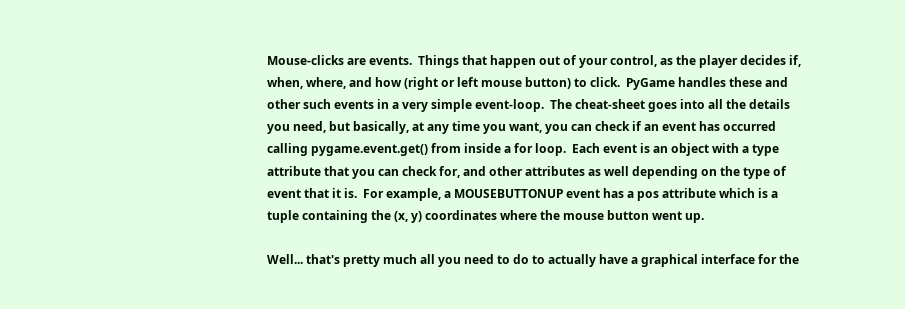Mouse-clicks are events.  Things that happen out of your control, as the player decides if, when, where, and how (right or left mouse button) to click.  PyGame handles these and other such events in a very simple event-loop.  The cheat-sheet goes into all the details you need, but basically, at any time you want, you can check if an event has occurred calling pygame.event.get() from inside a for loop.  Each event is an object with a type attribute that you can check for, and other attributes as well depending on the type of event that it is.  For example, a MOUSEBUTTONUP event has a pos attribute which is a tuple containing the (x, y) coordinates where the mouse button went up.

Well... that's pretty much all you need to do to actually have a graphical interface for the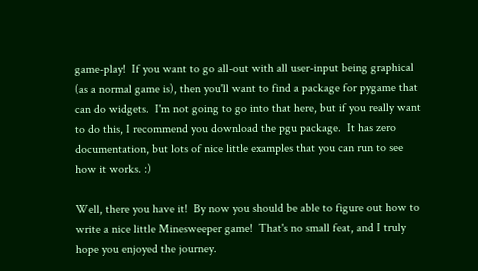game-play!  If you want to go all-out with all user-input being graphical (as a normal game is), then you'll want to find a package for pygame that can do widgets.  I'm not going to go into that here, but if you really want to do this, I recommend you download the pgu package.  It has zero documentation, but lots of nice little examples that you can run to see how it works. :)

Well, there you have it!  By now you should be able to figure out how to write a nice little Minesweeper game!  That's no small feat, and I truly hope you enjoyed the journey.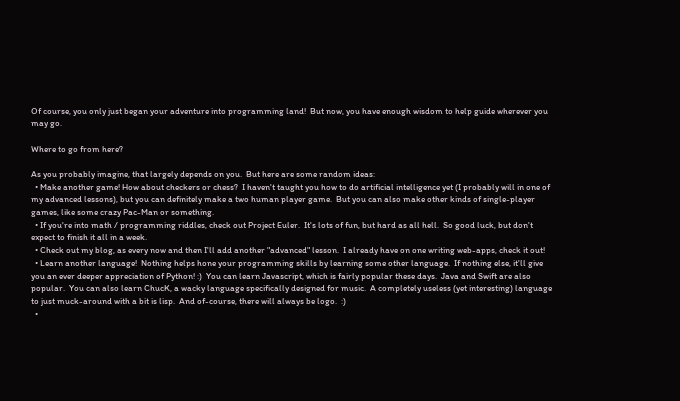Of course, you only just began your adventure into programming land!  But now, you have enough wisdom to help guide wherever you may go.

Where to go from here?

As you probably imagine, that largely depends on you.  But here are some random ideas:
  • Make another game! How about checkers or chess?  I haven't taught you how to do artificial intelligence yet (I probably will in one of my advanced lessons), but you can definitely make a two human player game.  But you can also make other kinds of single-player games, like some crazy Pac-Man or something.
  • If you're into math / programming riddles, check out Project Euler.  It's lots of fun, but hard as all hell.  So good luck, but don't expect to finish it all in a week.
  • Check out my blog, as every now and then I'll add another "advanced" lesson.  I already have on one writing web-apps, check it out!
  • Learn another language!  Nothing helps hone your programming skills by learning some other language.  If nothing else, it'll give you an ever deeper appreciation of Python! :)  You can learn Javascript, which is fairly popular these days.  Java and Swift are also popular.  You can also learn ChucK, a wacky language specifically designed for music.  A completely useless (yet interesting) language to just muck-around with a bit is lisp.  And of-course, there will always be logo.  :)
  •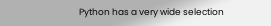Python has a very wide selection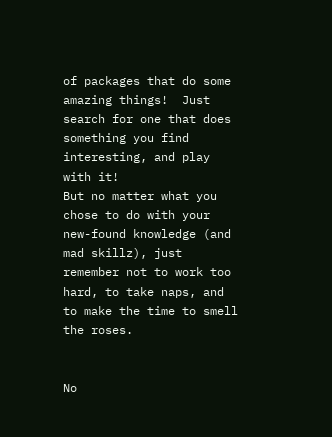of packages that do some amazing things!  Just search for one that does something you find interesting, and play with it!
But no matter what you chose to do with your new-found knowledge (and mad skillz), just remember not to work too hard, to take naps, and to make the time to smell the roses.


No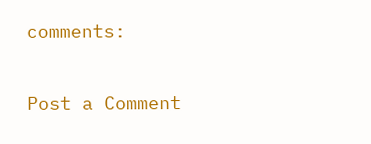comments:

Post a Comment